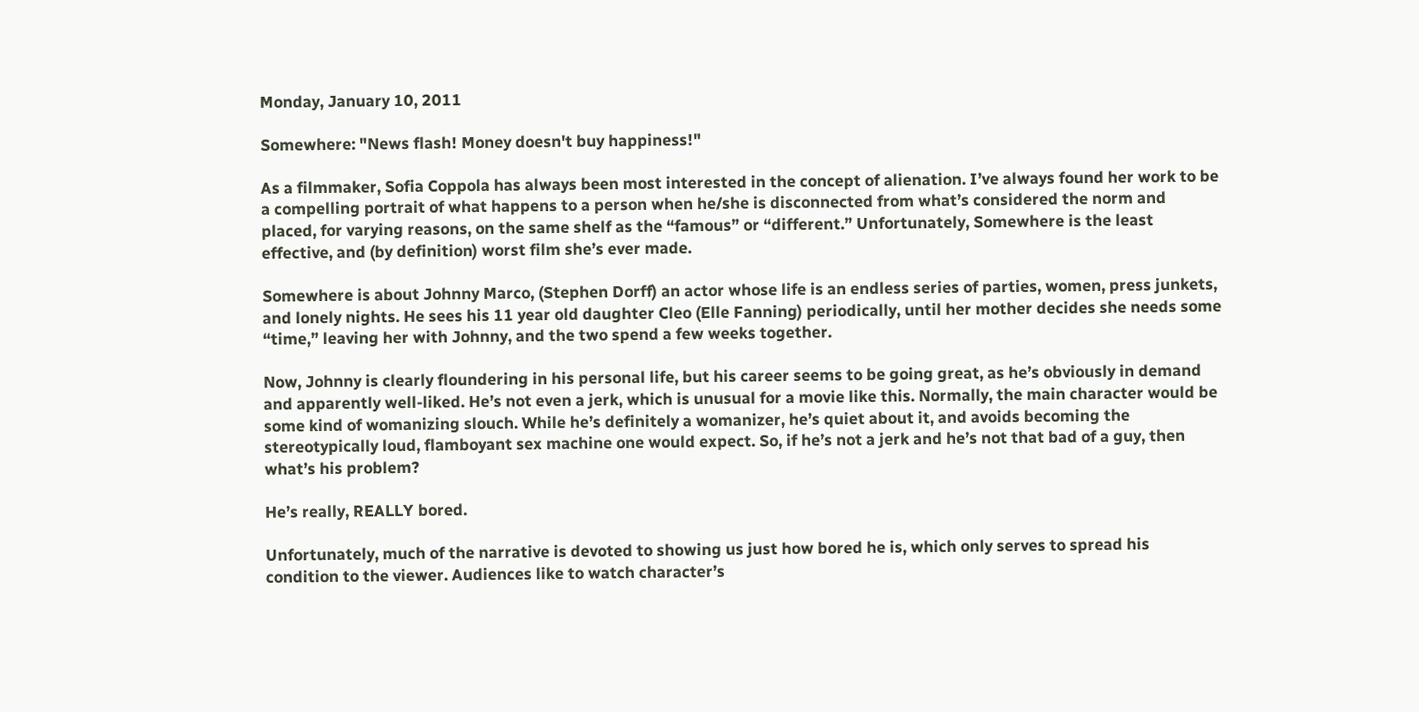Monday, January 10, 2011

Somewhere: "News flash! Money doesn't buy happiness!"

As a filmmaker, Sofia Coppola has always been most interested in the concept of alienation. I’ve always found her work to be a compelling portrait of what happens to a person when he/she is disconnected from what’s considered the norm and placed, for varying reasons, on the same shelf as the “famous” or “different.” Unfortunately, Somewhere is the least effective, and (by definition) worst film she’s ever made.

Somewhere is about Johnny Marco, (Stephen Dorff) an actor whose life is an endless series of parties, women, press junkets, and lonely nights. He sees his 11 year old daughter Cleo (Elle Fanning) periodically, until her mother decides she needs some “time,” leaving her with Johnny, and the two spend a few weeks together.

Now, Johnny is clearly floundering in his personal life, but his career seems to be going great, as he’s obviously in demand and apparently well-liked. He’s not even a jerk, which is unusual for a movie like this. Normally, the main character would be some kind of womanizing slouch. While he’s definitely a womanizer, he’s quiet about it, and avoids becoming the stereotypically loud, flamboyant sex machine one would expect. So, if he’s not a jerk and he’s not that bad of a guy, then what’s his problem?

He’s really, REALLY bored.

Unfortunately, much of the narrative is devoted to showing us just how bored he is, which only serves to spread his condition to the viewer. Audiences like to watch character’s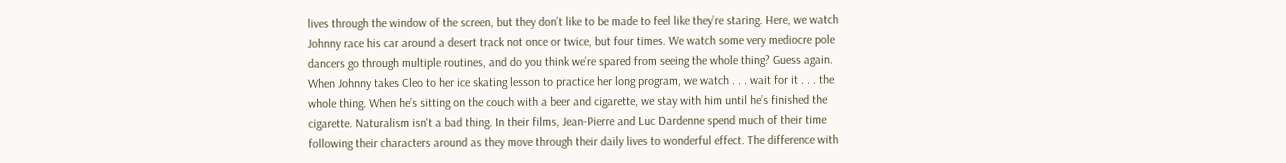lives through the window of the screen, but they don’t like to be made to feel like they’re staring. Here, we watch Johnny race his car around a desert track not once or twice, but four times. We watch some very mediocre pole dancers go through multiple routines, and do you think we’re spared from seeing the whole thing? Guess again. When Johnny takes Cleo to her ice skating lesson to practice her long program, we watch . . . wait for it . . . the whole thing. When he’s sitting on the couch with a beer and cigarette, we stay with him until he’s finished the cigarette. Naturalism isn't a bad thing. In their films, Jean-Pierre and Luc Dardenne spend much of their time following their characters around as they move through their daily lives to wonderful effect. The difference with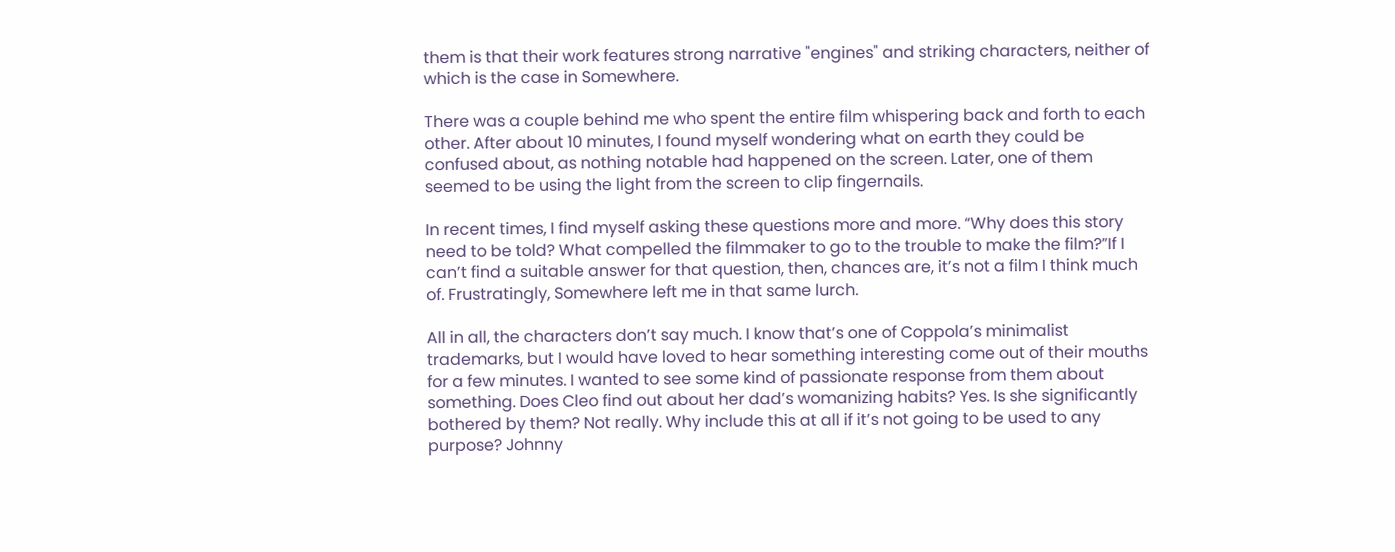them is that their work features strong narrative "engines" and striking characters, neither of which is the case in Somewhere.

There was a couple behind me who spent the entire film whispering back and forth to each other. After about 10 minutes, I found myself wondering what on earth they could be confused about, as nothing notable had happened on the screen. Later, one of them seemed to be using the light from the screen to clip fingernails.

In recent times, I find myself asking these questions more and more. “Why does this story need to be told? What compelled the filmmaker to go to the trouble to make the film?”If I can’t find a suitable answer for that question, then, chances are, it’s not a film I think much of. Frustratingly, Somewhere left me in that same lurch.

All in all, the characters don’t say much. I know that’s one of Coppola’s minimalist trademarks, but I would have loved to hear something interesting come out of their mouths for a few minutes. I wanted to see some kind of passionate response from them about something. Does Cleo find out about her dad’s womanizing habits? Yes. Is she significantly bothered by them? Not really. Why include this at all if it’s not going to be used to any purpose? Johnny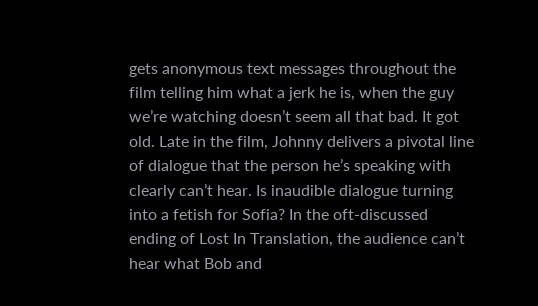gets anonymous text messages throughout the film telling him what a jerk he is, when the guy we’re watching doesn’t seem all that bad. It got old. Late in the film, Johnny delivers a pivotal line of dialogue that the person he’s speaking with clearly can’t hear. Is inaudible dialogue turning into a fetish for Sofia? In the oft-discussed ending of Lost In Translation, the audience can’t hear what Bob and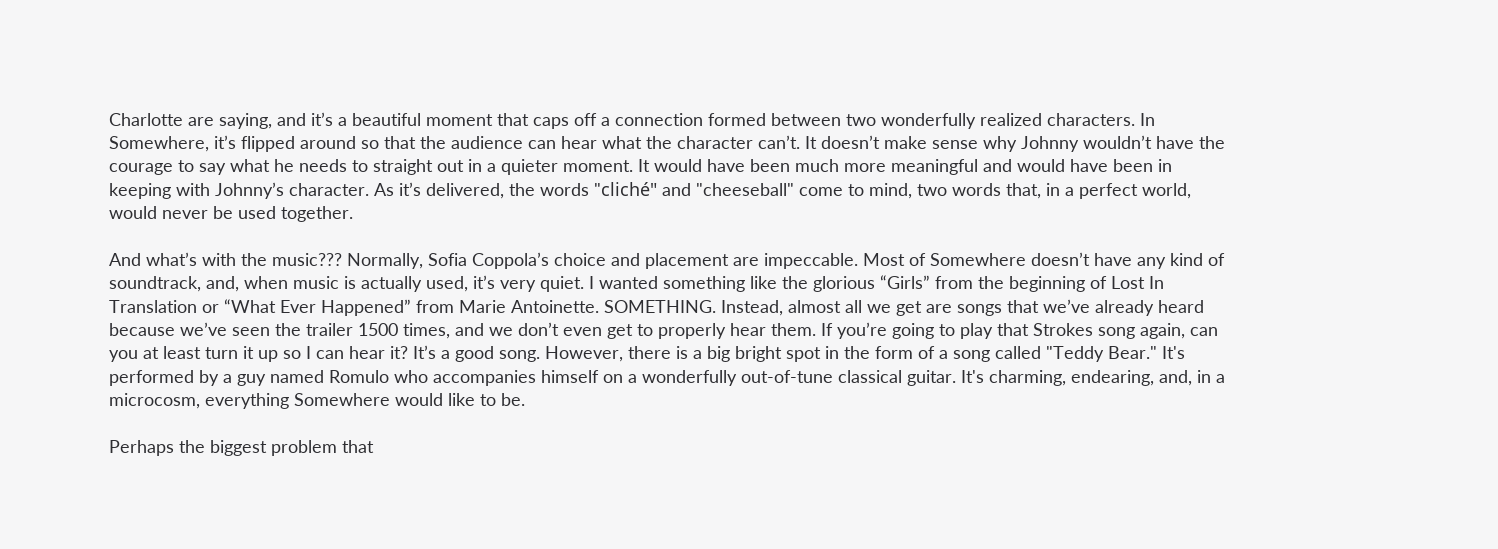Charlotte are saying, and it’s a beautiful moment that caps off a connection formed between two wonderfully realized characters. In Somewhere, it’s flipped around so that the audience can hear what the character can’t. It doesn’t make sense why Johnny wouldn’t have the courage to say what he needs to straight out in a quieter moment. It would have been much more meaningful and would have been in keeping with Johnny’s character. As it’s delivered, the words "cliché" and "cheeseball" come to mind, two words that, in a perfect world, would never be used together.

And what’s with the music??? Normally, Sofia Coppola’s choice and placement are impeccable. Most of Somewhere doesn’t have any kind of soundtrack, and, when music is actually used, it’s very quiet. I wanted something like the glorious “Girls” from the beginning of Lost In Translation or “What Ever Happened” from Marie Antoinette. SOMETHING. Instead, almost all we get are songs that we’ve already heard because we’ve seen the trailer 1500 times, and we don’t even get to properly hear them. If you’re going to play that Strokes song again, can you at least turn it up so I can hear it? It’s a good song. However, there is a big bright spot in the form of a song called "Teddy Bear." It's performed by a guy named Romulo who accompanies himself on a wonderfully out-of-tune classical guitar. It's charming, endearing, and, in a microcosm, everything Somewhere would like to be.

Perhaps the biggest problem that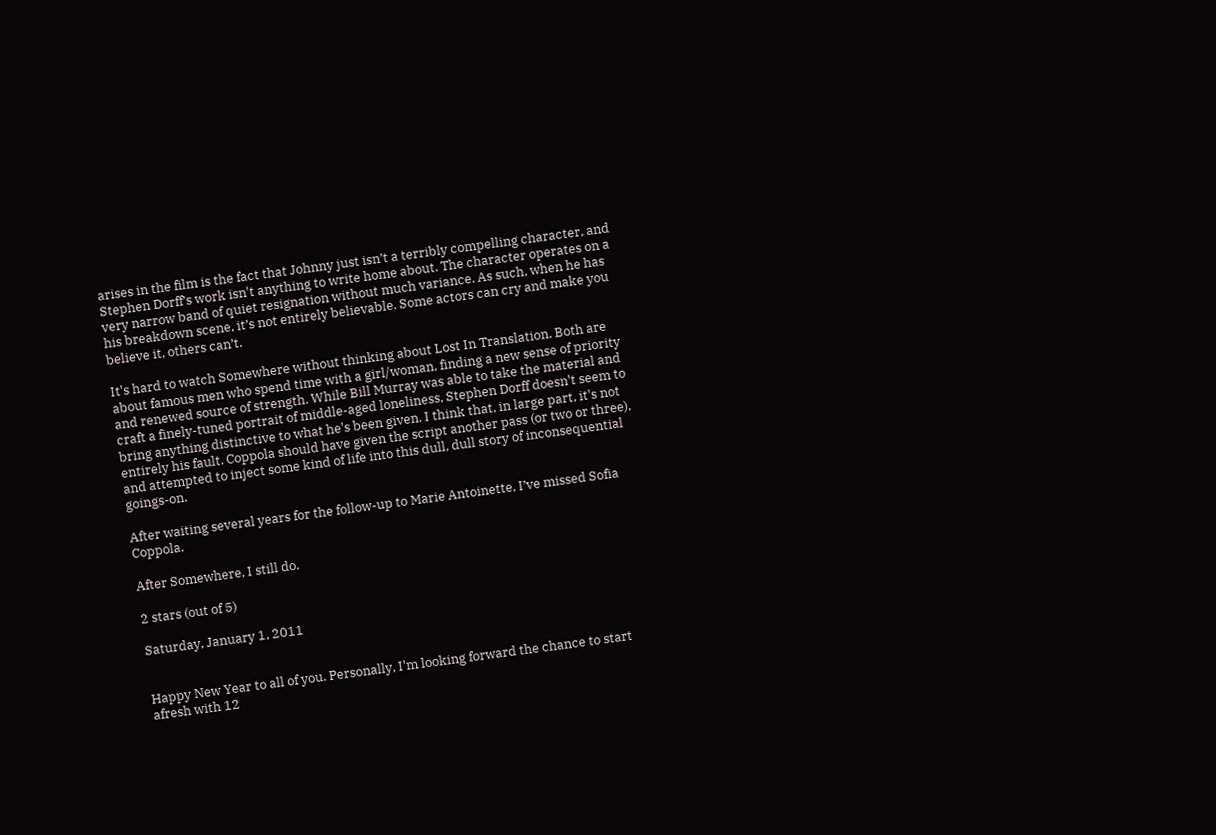arises in the film is the fact that Johnny just isn’t a terribly compelling character, and Stephen Dorff’s work isn't anything to write home about. The character operates on a very narrow band of quiet resignation without much variance. As such, when he has his breakdown scene, it’s not entirely believable. Some actors can cry and make you believe it, others can’t.

It's hard to watch Somewhere without thinking about Lost In Translation. Both are about famous men who spend time with a girl/woman, finding a new sense of priority and renewed source of strength. While Bill Murray was able to take the material and craft a finely-tuned portrait of middle-aged loneliness, Stephen Dorff doesn't seem to bring anything distinctive to what he's been given. I think that, in large part, it's not entirely his fault. Coppola should have given the script another pass (or two or three), and attempted to inject some kind of life into this dull, dull story of inconsequential goings-on.

After waiting several years for the follow-up to Marie Antoinette, I’ve missed Sofia Coppola.

After Somewhere, I still do.

2 stars (out of 5)

Saturday, January 1, 2011


Happy New Year to all of you. Personally, I'm looking forward the chance to start afresh with 12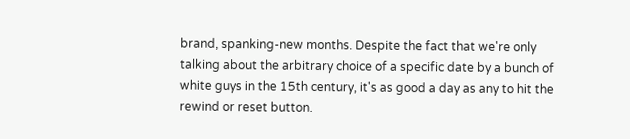brand, spanking-new months. Despite the fact that we're only talking about the arbitrary choice of a specific date by a bunch of white guys in the 15th century, it's as good a day as any to hit the rewind or reset button.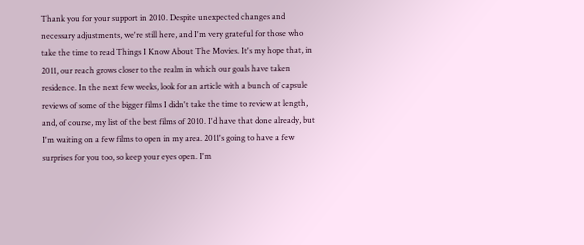Thank you for your support in 2010. Despite unexpected changes and necessary adjustments, we're still here, and I'm very grateful for those who take the time to read Things I Know About The Movies. It's my hope that, in 2011, our reach grows closer to the realm in which our goals have taken residence. In the next few weeks, look for an article with a bunch of capsule reviews of some of the bigger films I didn't take the time to review at length, and, of course, my list of the best films of 2010. I'd have that done already, but I'm waiting on a few films to open in my area. 2011's going to have a few surprises for you too, so keep your eyes open. I'm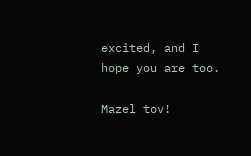excited, and I hope you are too.

Mazel tov!